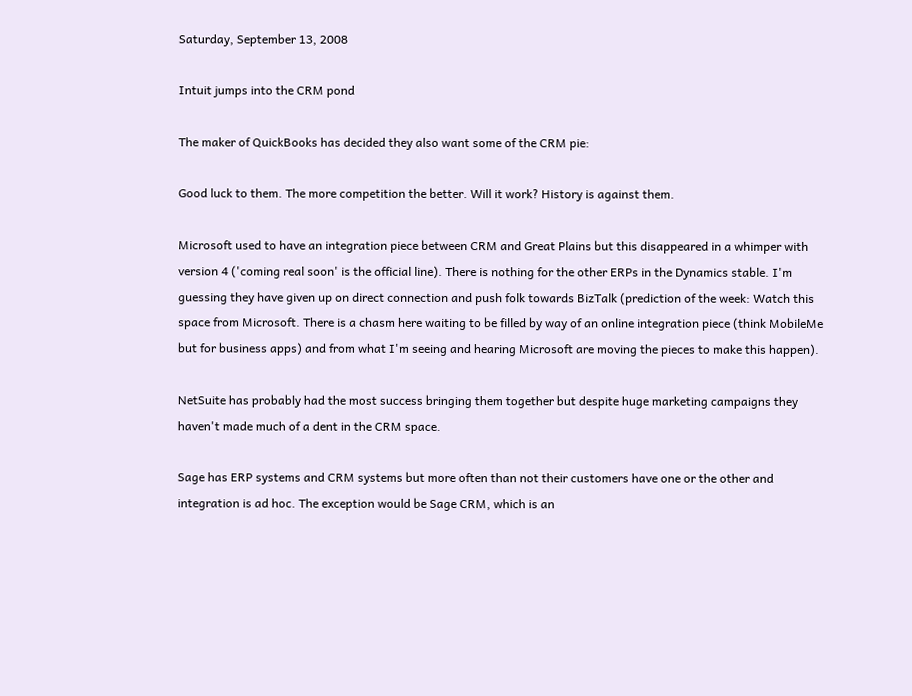Saturday, September 13, 2008

Intuit jumps into the CRM pond

The maker of QuickBooks has decided they also want some of the CRM pie:

Good luck to them. The more competition the better. Will it work? History is against them.

Microsoft used to have an integration piece between CRM and Great Plains but this disappeared in a whimper with version 4 ('coming real soon' is the official line). There is nothing for the other ERPs in the Dynamics stable. I'm guessing they have given up on direct connection and push folk towards BizTalk (prediction of the week: Watch this space from Microsoft. There is a chasm here waiting to be filled by way of an online integration piece (think MobileMe but for business apps) and from what I'm seeing and hearing Microsoft are moving the pieces to make this happen).

NetSuite has probably had the most success bringing them together but despite huge marketing campaigns they haven't made much of a dent in the CRM space.

Sage has ERP systems and CRM systems but more often than not their customers have one or the other and integration is ad hoc. The exception would be Sage CRM, which is an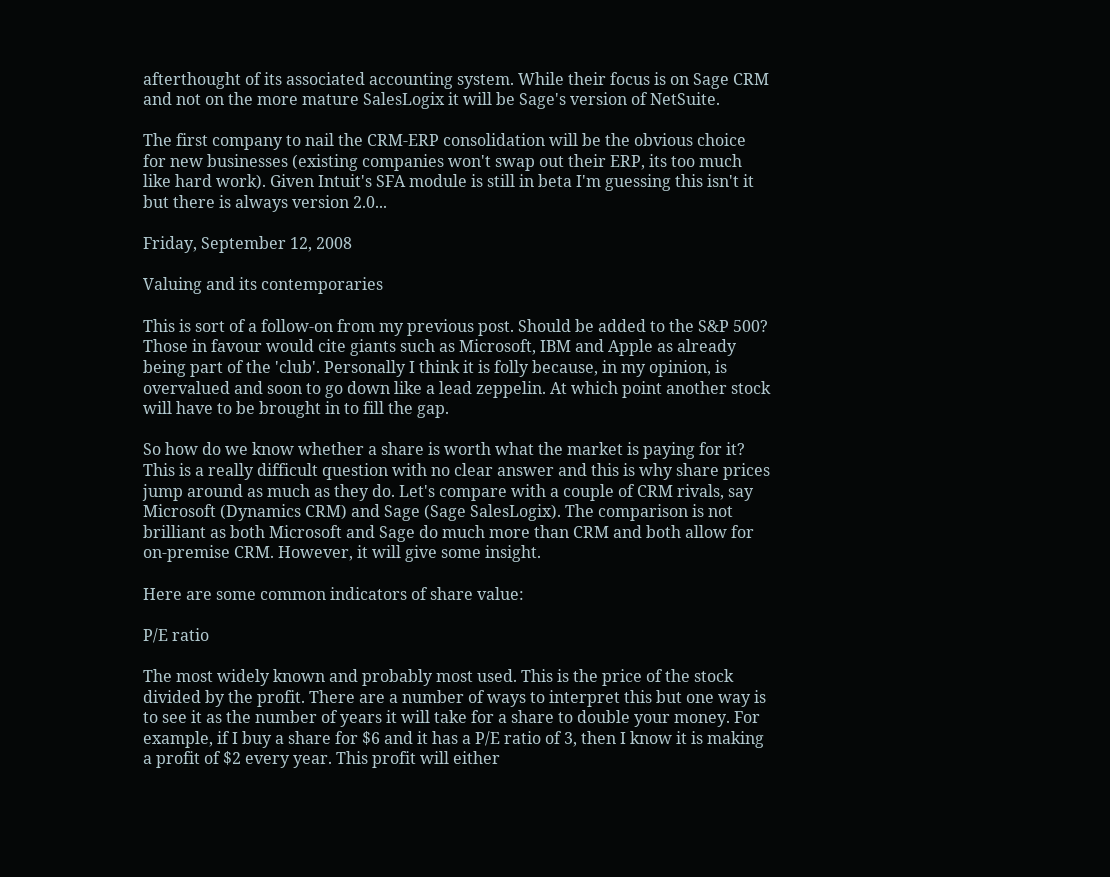afterthought of its associated accounting system. While their focus is on Sage CRM and not on the more mature SalesLogix it will be Sage's version of NetSuite.

The first company to nail the CRM-ERP consolidation will be the obvious choice for new businesses (existing companies won't swap out their ERP, its too much like hard work). Given Intuit's SFA module is still in beta I'm guessing this isn't it but there is always version 2.0...

Friday, September 12, 2008

Valuing and its contemporaries

This is sort of a follow-on from my previous post. Should be added to the S&P 500? Those in favour would cite giants such as Microsoft, IBM and Apple as already being part of the 'club'. Personally I think it is folly because, in my opinion, is overvalued and soon to go down like a lead zeppelin. At which point another stock will have to be brought in to fill the gap.

So how do we know whether a share is worth what the market is paying for it? This is a really difficult question with no clear answer and this is why share prices jump around as much as they do. Let's compare with a couple of CRM rivals, say Microsoft (Dynamics CRM) and Sage (Sage SalesLogix). The comparison is not brilliant as both Microsoft and Sage do much more than CRM and both allow for on-premise CRM. However, it will give some insight.

Here are some common indicators of share value:

P/E ratio

The most widely known and probably most used. This is the price of the stock divided by the profit. There are a number of ways to interpret this but one way is to see it as the number of years it will take for a share to double your money. For example, if I buy a share for $6 and it has a P/E ratio of 3, then I know it is making a profit of $2 every year. This profit will either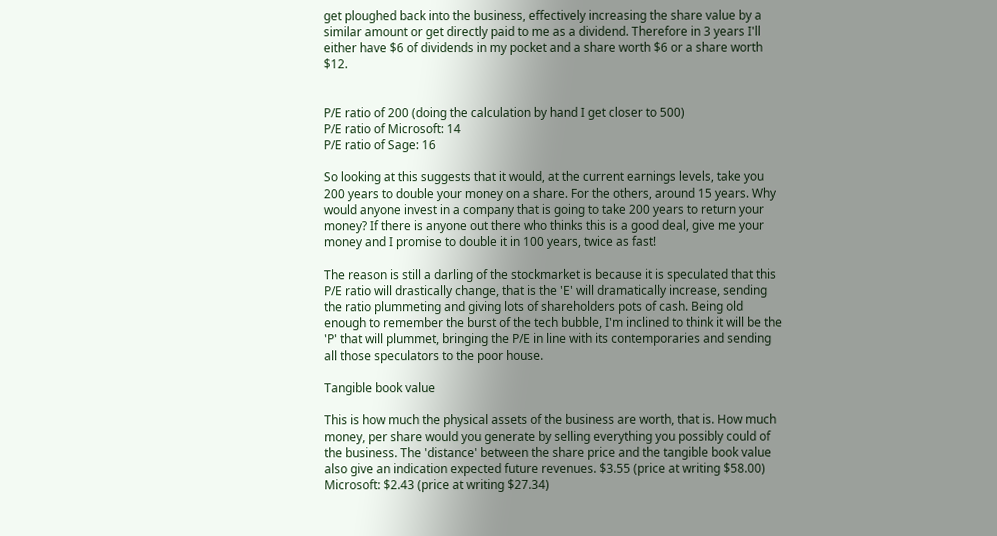get ploughed back into the business, effectively increasing the share value by a similar amount or get directly paid to me as a dividend. Therefore in 3 years I'll either have $6 of dividends in my pocket and a share worth $6 or a share worth $12.


P/E ratio of 200 (doing the calculation by hand I get closer to 500)
P/E ratio of Microsoft: 14
P/E ratio of Sage: 16

So looking at this suggests that it would, at the current earnings levels, take you 200 years to double your money on a share. For the others, around 15 years. Why would anyone invest in a company that is going to take 200 years to return your money? If there is anyone out there who thinks this is a good deal, give me your money and I promise to double it in 100 years, twice as fast!

The reason is still a darling of the stockmarket is because it is speculated that this P/E ratio will drastically change, that is the 'E' will dramatically increase, sending the ratio plummeting and giving lots of shareholders pots of cash. Being old enough to remember the burst of the tech bubble, I'm inclined to think it will be the 'P' that will plummet, bringing the P/E in line with its contemporaries and sending all those speculators to the poor house.

Tangible book value

This is how much the physical assets of the business are worth, that is. How much money, per share would you generate by selling everything you possibly could of the business. The 'distance' between the share price and the tangible book value also give an indication expected future revenues. $3.55 (price at writing $58.00)
Microsoft: $2.43 (price at writing $27.34)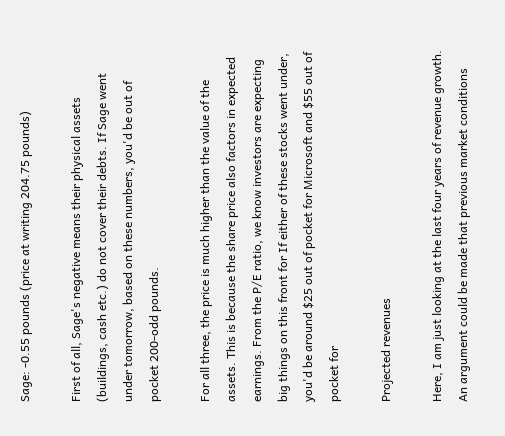Sage: -0.55 pounds (price at writing 204.75 pounds)

First of all, Sage's negative means their physical assets (buildings, cash etc.) do not cover their debts. If Sage went under tomorrow, based on these numbers, you'd be out of pocket 200-odd pounds.

For all three, the price is much higher than the value of the assets. This is because the share price also factors in expected earnings. From the P/E ratio, we know investors are expecting big things on this front for If either of these stocks went under, you'd be around $25 out of pocket for Microsoft and $55 out of pocket for

Projected revenues

Here, I am just looking at the last four years of revenue growth. An argument could be made that previous market conditions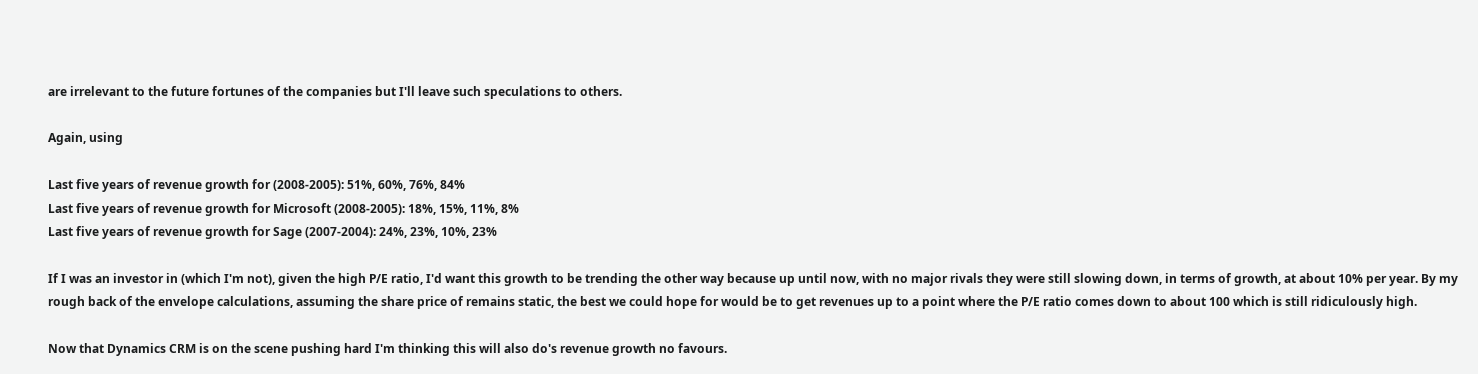are irrelevant to the future fortunes of the companies but I'll leave such speculations to others.

Again, using

Last five years of revenue growth for (2008-2005): 51%, 60%, 76%, 84%
Last five years of revenue growth for Microsoft (2008-2005): 18%, 15%, 11%, 8%
Last five years of revenue growth for Sage (2007-2004): 24%, 23%, 10%, 23%

If I was an investor in (which I'm not), given the high P/E ratio, I'd want this growth to be trending the other way because up until now, with no major rivals they were still slowing down, in terms of growth, at about 10% per year. By my rough back of the envelope calculations, assuming the share price of remains static, the best we could hope for would be to get revenues up to a point where the P/E ratio comes down to about 100 which is still ridiculously high.

Now that Dynamics CRM is on the scene pushing hard I'm thinking this will also do's revenue growth no favours.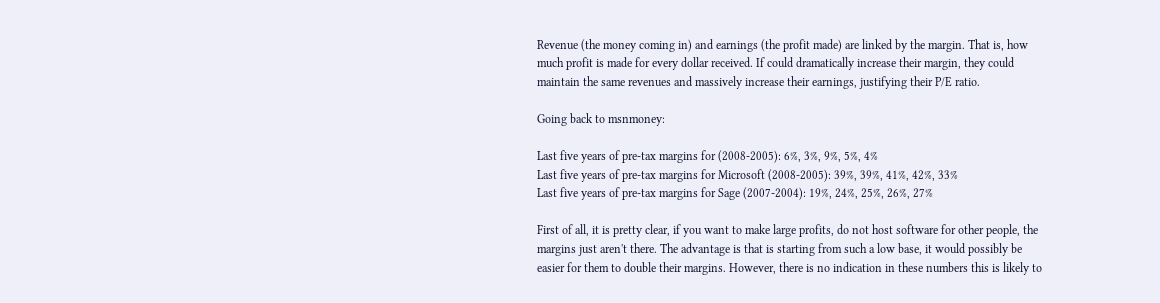Revenue (the money coming in) and earnings (the profit made) are linked by the margin. That is, how much profit is made for every dollar received. If could dramatically increase their margin, they could maintain the same revenues and massively increase their earnings, justifying their P/E ratio.

Going back to msnmoney:

Last five years of pre-tax margins for (2008-2005): 6%, 3%, 9%, 5%, 4%
Last five years of pre-tax margins for Microsoft (2008-2005): 39%, 39%, 41%, 42%, 33%
Last five years of pre-tax margins for Sage (2007-2004): 19%, 24%, 25%, 26%, 27%

First of all, it is pretty clear, if you want to make large profits, do not host software for other people, the margins just aren't there. The advantage is that is starting from such a low base, it would possibly be easier for them to double their margins. However, there is no indication in these numbers this is likely to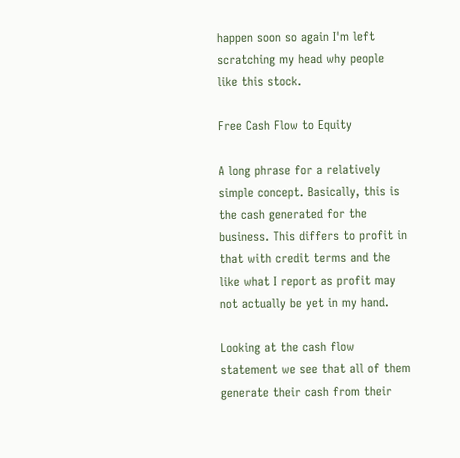happen soon so again I'm left scratching my head why people like this stock.

Free Cash Flow to Equity

A long phrase for a relatively simple concept. Basically, this is the cash generated for the business. This differs to profit in that with credit terms and the like what I report as profit may not actually be yet in my hand.

Looking at the cash flow statement we see that all of them generate their cash from their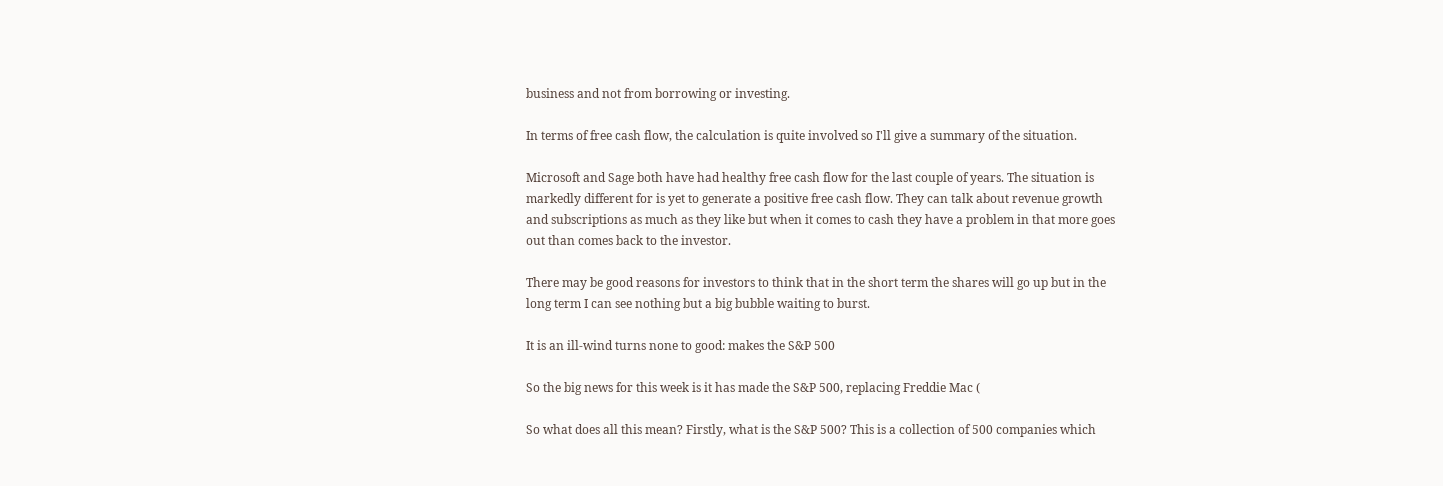business and not from borrowing or investing.

In terms of free cash flow, the calculation is quite involved so I'll give a summary of the situation.

Microsoft and Sage both have had healthy free cash flow for the last couple of years. The situation is markedly different for is yet to generate a positive free cash flow. They can talk about revenue growth and subscriptions as much as they like but when it comes to cash they have a problem in that more goes out than comes back to the investor.

There may be good reasons for investors to think that in the short term the shares will go up but in the long term I can see nothing but a big bubble waiting to burst.

It is an ill-wind turns none to good: makes the S&P 500

So the big news for this week is it has made the S&P 500, replacing Freddie Mac (

So what does all this mean? Firstly, what is the S&P 500? This is a collection of 500 companies which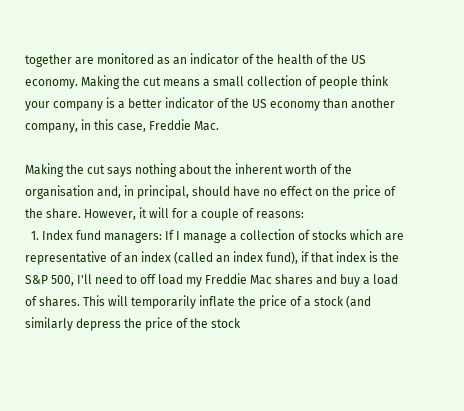together are monitored as an indicator of the health of the US economy. Making the cut means a small collection of people think your company is a better indicator of the US economy than another company, in this case, Freddie Mac.

Making the cut says nothing about the inherent worth of the organisation and, in principal, should have no effect on the price of the share. However, it will for a couple of reasons:
  1. Index fund managers: If I manage a collection of stocks which are representative of an index (called an index fund), if that index is the S&P 500, I'll need to off load my Freddie Mac shares and buy a load of shares. This will temporarily inflate the price of a stock (and similarly depress the price of the stock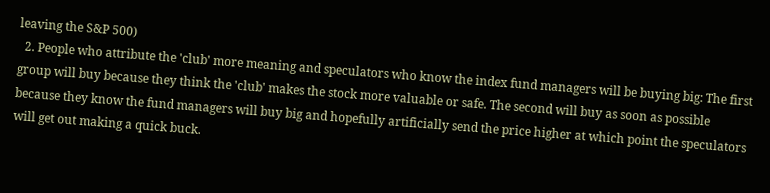leaving the S&P 500)
  2. People who attribute the 'club' more meaning and speculators who know the index fund managers will be buying big: The first group will buy because they think the 'club' makes the stock more valuable or safe. The second will buy as soon as possible because they know the fund managers will buy big and hopefully artificially send the price higher at which point the speculators will get out making a quick buck.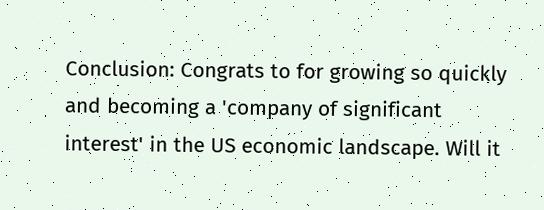Conclusion: Congrats to for growing so quickly and becoming a 'company of significant interest' in the US economic landscape. Will it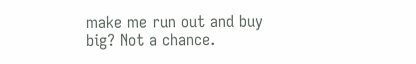make me run out and buy big? Not a chance.